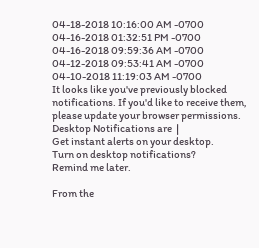04-18-2018 10:16:00 AM -0700
04-16-2018 01:32:51 PM -0700
04-16-2018 09:59:36 AM -0700
04-12-2018 09:53:41 AM -0700
04-10-2018 11:19:03 AM -0700
It looks like you've previously blocked notifications. If you'd like to receive them, please update your browser permissions.
Desktop Notifications are  |
Get instant alerts on your desktop.
Turn on desktop notifications?
Remind me later.

From the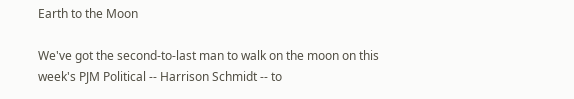Earth to the Moon

We've got the second-to-last man to walk on the moon on this week's PJM Political -- Harrison Schmidt -- to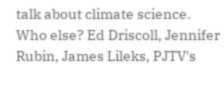talk about climate science. Who else? Ed Driscoll, Jennifer Rubin, James Lileks, PJTV's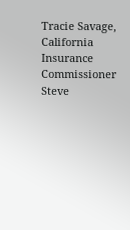Tracie Savage, California Insurance Commissioner Steve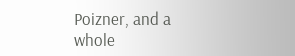Poizner, and a whole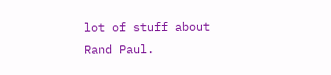lot of stuff about Rand Paul.